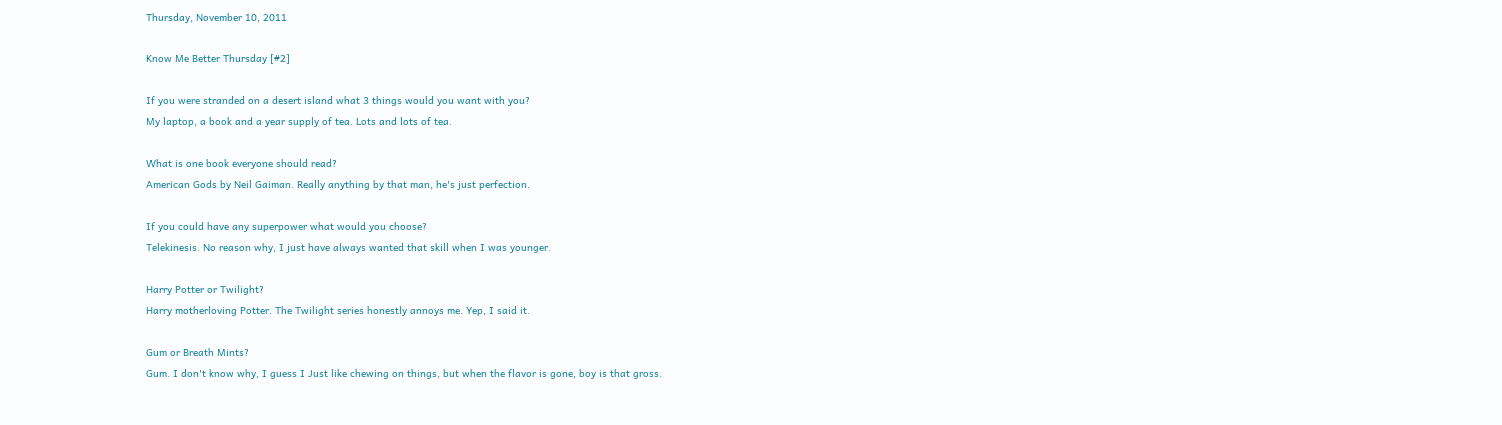Thursday, November 10, 2011

Know Me Better Thursday [#2]

If you were stranded on a desert island what 3 things would you want with you?
My laptop, a book and a year supply of tea. Lots and lots of tea.

What is one book everyone should read?
American Gods by Neil Gaiman. Really anything by that man, he's just perfection.

If you could have any superpower what would you choose?
Telekinesis. No reason why, I just have always wanted that skill when I was younger.

Harry Potter or Twilight?
Harry motherloving Potter. The Twilight series honestly annoys me. Yep, I said it.

Gum or Breath Mints?
Gum. I don't know why, I guess I Just like chewing on things, but when the flavor is gone, boy is that gross.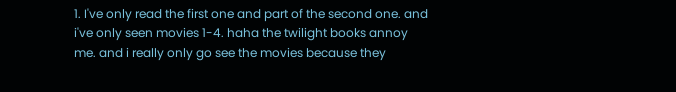1. I've only read the first one and part of the second one. and i've only seen movies 1-4. haha the twilight books annoy me. and i really only go see the movies because they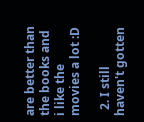are better than the books and i like the movies a lot :D

  2. I still haven't gotten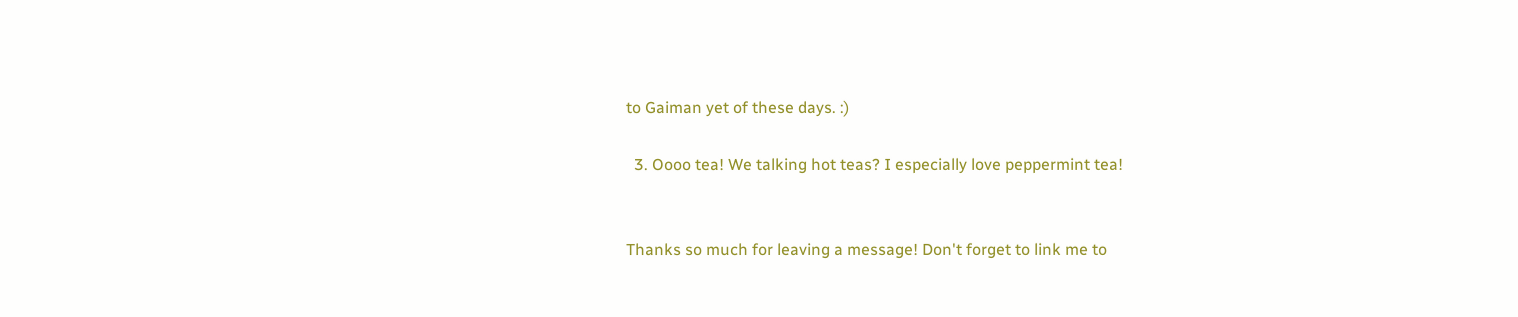to Gaiman yet of these days. :)

  3. Oooo tea! We talking hot teas? I especially love peppermint tea!


Thanks so much for leaving a message! Don't forget to link me to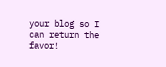your blog so I can return the favor!